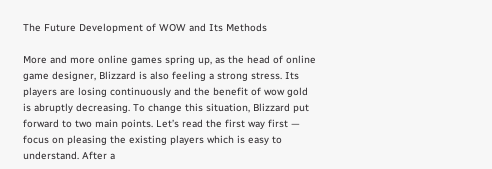The Future Development of WOW and Its Methods

More and more online games spring up, as the head of online game designer, Blizzard is also feeling a strong stress. Its players are losing continuously and the benefit of wow gold is abruptly decreasing. To change this situation, Blizzard put forward to two main points. Let’s read the first way first — focus on pleasing the existing players which is easy to understand. After a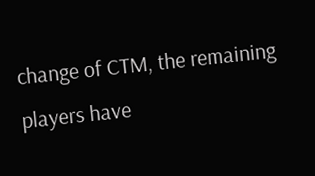change of CTM, the remaining players have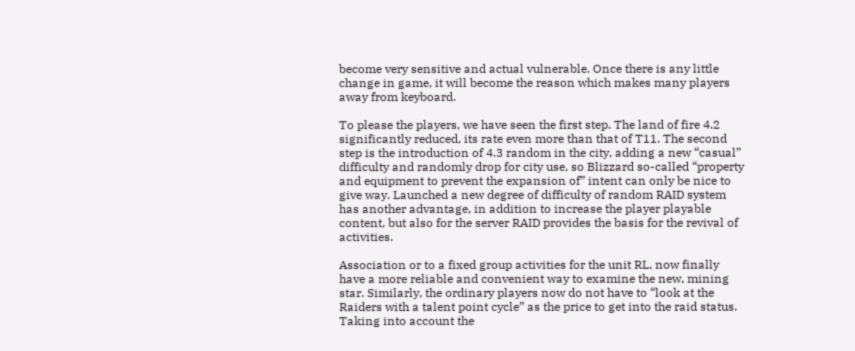become very sensitive and actual vulnerable. Once there is any little change in game, it will become the reason which makes many players away from keyboard.

To please the players, we have seen the first step. The land of fire 4.2 significantly reduced, its rate even more than that of T11. The second step is the introduction of 4.3 random in the city, adding a new “casual” difficulty and randomly drop for city use, so Blizzard so-called “property and equipment to prevent the expansion of” intent can only be nice to give way. Launched a new degree of difficulty of random RAID system has another advantage, in addition to increase the player playable content, but also for the server RAID provides the basis for the revival of activities.

Association or to a fixed group activities for the unit RL, now finally have a more reliable and convenient way to examine the new, mining star. Similarly, the ordinary players now do not have to “look at the Raiders with a talent point cycle” as the price to get into the raid status.
Taking into account the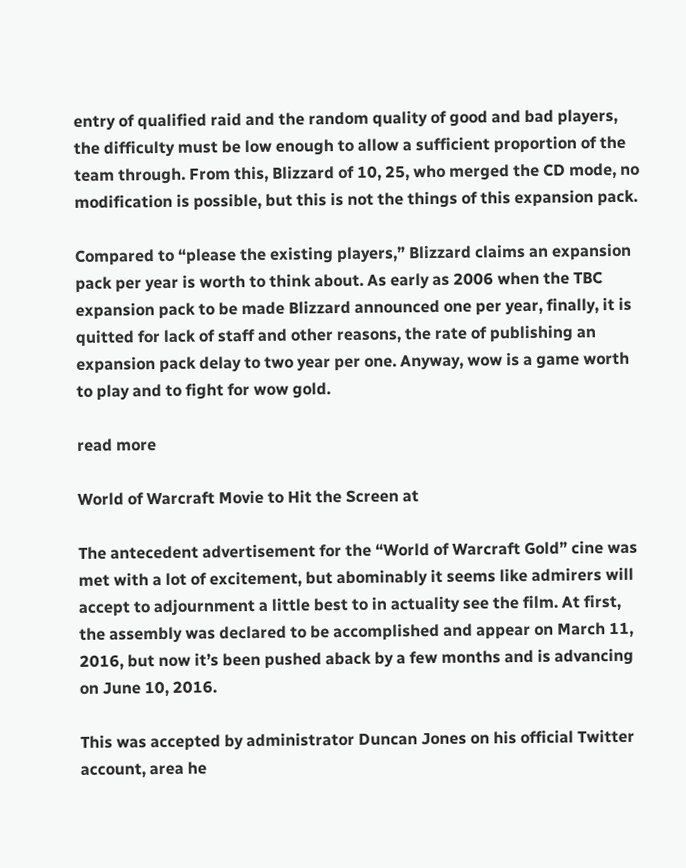entry of qualified raid and the random quality of good and bad players, the difficulty must be low enough to allow a sufficient proportion of the team through. From this, Blizzard of 10, 25, who merged the CD mode, no modification is possible, but this is not the things of this expansion pack.

Compared to “please the existing players,” Blizzard claims an expansion pack per year is worth to think about. As early as 2006 when the TBC expansion pack to be made Blizzard announced one per year, finally, it is quitted for lack of staff and other reasons, the rate of publishing an expansion pack delay to two year per one. Anyway, wow is a game worth to play and to fight for wow gold.

read more

World of Warcraft Movie to Hit the Screen at

The antecedent advertisement for the “World of Warcraft Gold” cine was met with a lot of excitement, but abominably it seems like admirers will accept to adjournment a little best to in actuality see the film. At first, the assembly was declared to be accomplished and appear on March 11, 2016, but now it’s been pushed aback by a few months and is advancing on June 10, 2016.

This was accepted by administrator Duncan Jones on his official Twitter account, area he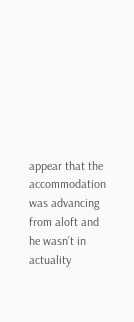appear that the accommodation was advancing from aloft and he wasn’t in actuality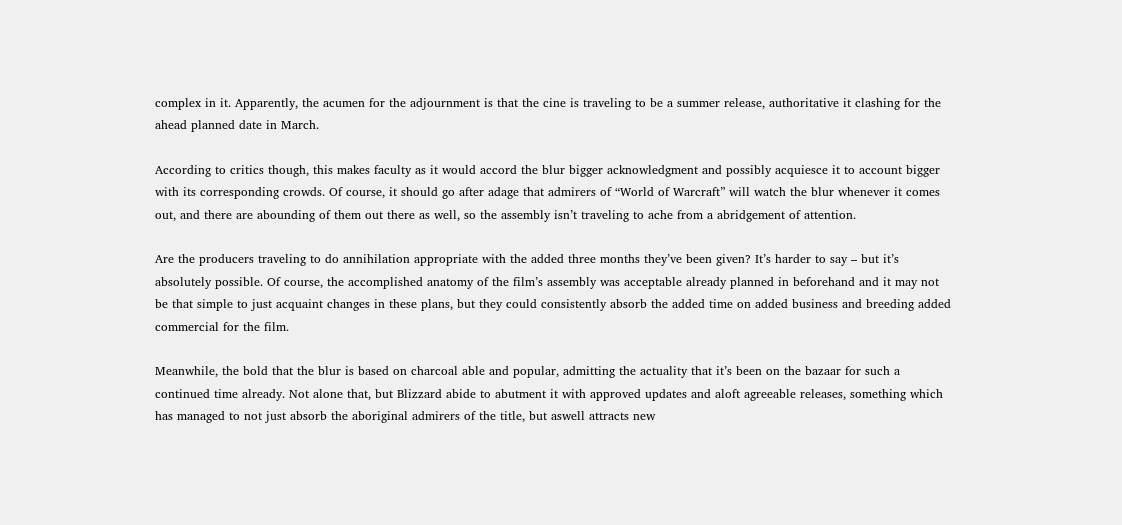complex in it. Apparently, the acumen for the adjournment is that the cine is traveling to be a summer release, authoritative it clashing for the ahead planned date in March.

According to critics though, this makes faculty as it would accord the blur bigger acknowledgment and possibly acquiesce it to account bigger with its corresponding crowds. Of course, it should go after adage that admirers of “World of Warcraft” will watch the blur whenever it comes out, and there are abounding of them out there as well, so the assembly isn’t traveling to ache from a abridgement of attention.

Are the producers traveling to do annihilation appropriate with the added three months they’ve been given? It’s harder to say – but it’s absolutely possible. Of course, the accomplished anatomy of the film’s assembly was acceptable already planned in beforehand and it may not be that simple to just acquaint changes in these plans, but they could consistently absorb the added time on added business and breeding added commercial for the film.

Meanwhile, the bold that the blur is based on charcoal able and popular, admitting the actuality that it’s been on the bazaar for such a continued time already. Not alone that, but Blizzard abide to abutment it with approved updates and aloft agreeable releases, something which has managed to not just absorb the aboriginal admirers of the title, but aswell attracts new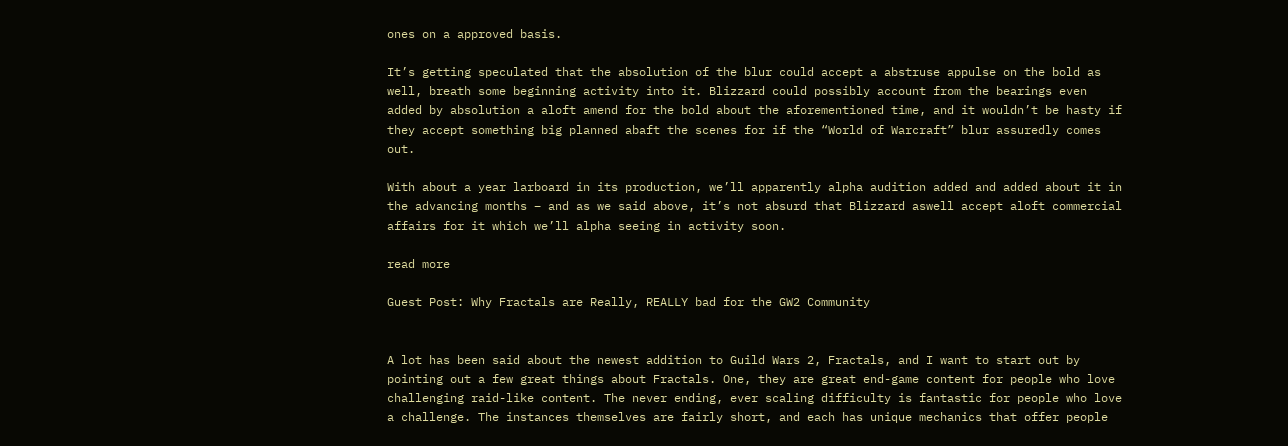ones on a approved basis.

It’s getting speculated that the absolution of the blur could accept a abstruse appulse on the bold as well, breath some beginning activity into it. Blizzard could possibly account from the bearings even added by absolution a aloft amend for the bold about the aforementioned time, and it wouldn’t be hasty if they accept something big planned abaft the scenes for if the “World of Warcraft” blur assuredly comes out.

With about a year larboard in its production, we’ll apparently alpha audition added and added about it in the advancing months – and as we said above, it’s not absurd that Blizzard aswell accept aloft commercial affairs for it which we’ll alpha seeing in activity soon.

read more

Guest Post: Why Fractals are Really, REALLY bad for the GW2 Community


A lot has been said about the newest addition to Guild Wars 2, Fractals, and I want to start out by pointing out a few great things about Fractals. One, they are great end-game content for people who love challenging raid-like content. The never ending, ever scaling difficulty is fantastic for people who love a challenge. The instances themselves are fairly short, and each has unique mechanics that offer people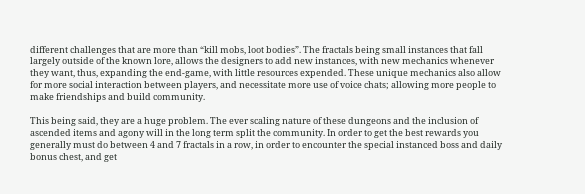different challenges that are more than “kill mobs, loot bodies”. The fractals being small instances that fall largely outside of the known lore, allows the designers to add new instances, with new mechanics whenever they want, thus, expanding the end-game, with little resources expended. These unique mechanics also allow for more social interaction between players, and necessitate more use of voice chats; allowing more people to make friendships and build community.

This being said, they are a huge problem. The ever scaling nature of these dungeons and the inclusion of ascended items and agony will in the long term split the community. In order to get the best rewards you generally must do between 4 and 7 fractals in a row, in order to encounter the special instanced boss and daily bonus chest, and get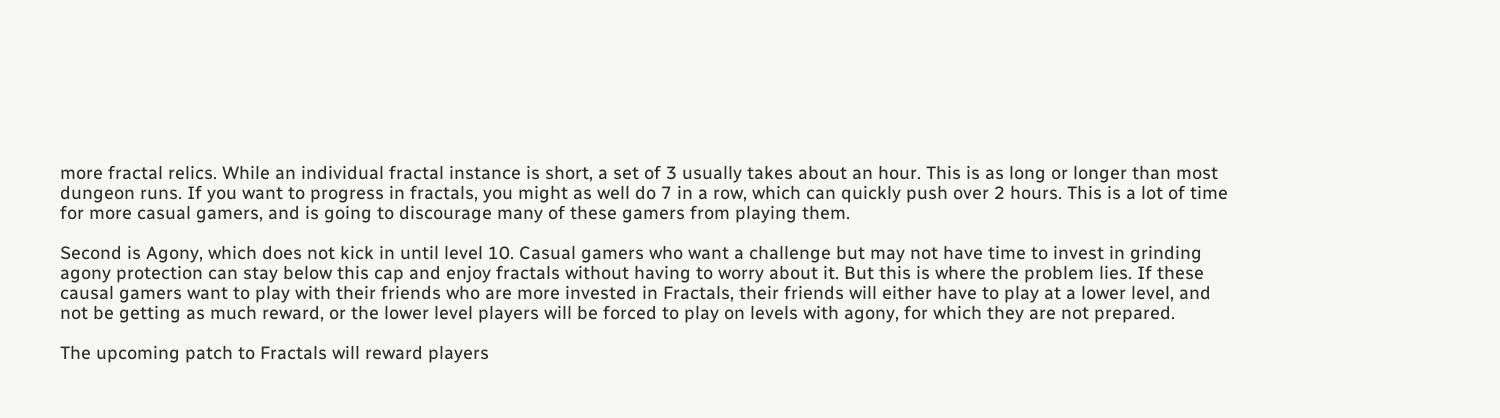more fractal relics. While an individual fractal instance is short, a set of 3 usually takes about an hour. This is as long or longer than most dungeon runs. If you want to progress in fractals, you might as well do 7 in a row, which can quickly push over 2 hours. This is a lot of time for more casual gamers, and is going to discourage many of these gamers from playing them.

Second is Agony, which does not kick in until level 10. Casual gamers who want a challenge but may not have time to invest in grinding agony protection can stay below this cap and enjoy fractals without having to worry about it. But this is where the problem lies. If these causal gamers want to play with their friends who are more invested in Fractals, their friends will either have to play at a lower level, and not be getting as much reward, or the lower level players will be forced to play on levels with agony, for which they are not prepared.

The upcoming patch to Fractals will reward players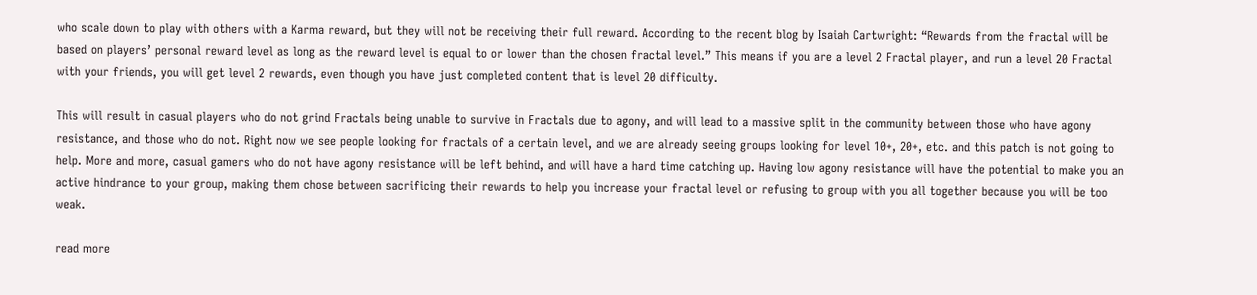who scale down to play with others with a Karma reward, but they will not be receiving their full reward. According to the recent blog by Isaiah Cartwright: “Rewards from the fractal will be based on players’ personal reward level as long as the reward level is equal to or lower than the chosen fractal level.” This means if you are a level 2 Fractal player, and run a level 20 Fractal with your friends, you will get level 2 rewards, even though you have just completed content that is level 20 difficulty.

This will result in casual players who do not grind Fractals being unable to survive in Fractals due to agony, and will lead to a massive split in the community between those who have agony resistance, and those who do not. Right now we see people looking for fractals of a certain level, and we are already seeing groups looking for level 10+, 20+, etc. and this patch is not going to help. More and more, casual gamers who do not have agony resistance will be left behind, and will have a hard time catching up. Having low agony resistance will have the potential to make you an active hindrance to your group, making them chose between sacrificing their rewards to help you increase your fractal level or refusing to group with you all together because you will be too weak.

read more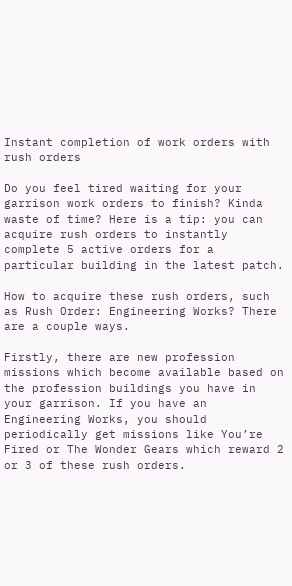Instant completion of work orders with rush orders

Do you feel tired waiting for your garrison work orders to finish? Kinda waste of time? Here is a tip: you can acquire rush orders to instantly complete 5 active orders for a particular building in the latest patch.

How to acquire these rush orders, such as Rush Order: Engineering Works? There are a couple ways.

Firstly, there are new profession missions which become available based on the profession buildings you have in your garrison. If you have an Engineering Works, you should periodically get missions like You’re Fired or The Wonder Gears which reward 2 or 3 of these rush orders.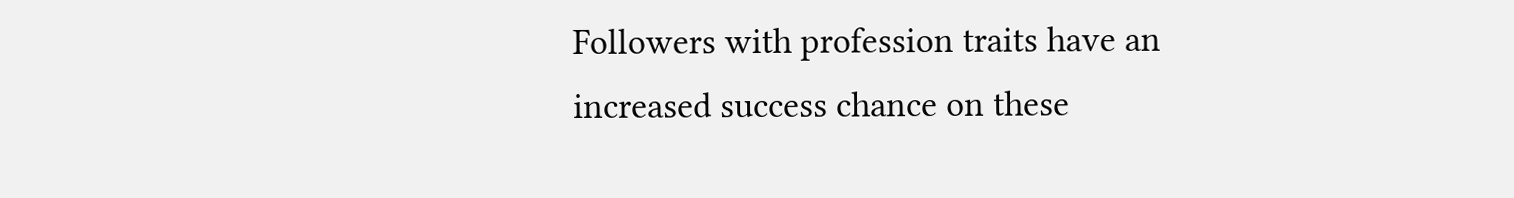Followers with profession traits have an increased success chance on these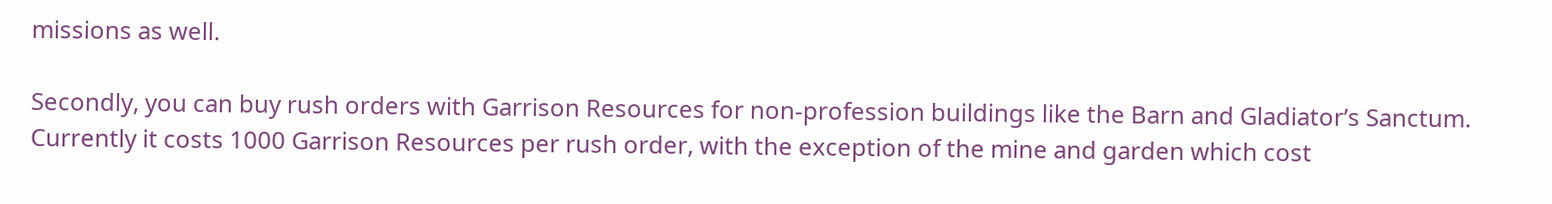missions as well.

Secondly, you can buy rush orders with Garrison Resources for non-profession buildings like the Barn and Gladiator’s Sanctum. Currently it costs 1000 Garrison Resources per rush order, with the exception of the mine and garden which cost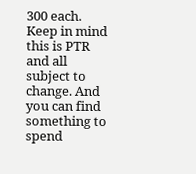300 each. Keep in mind this is PTR and all subject to change. And you can find something to spend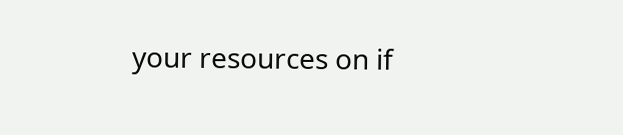your resources on if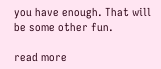you have enough. That will be some other fun.

read more